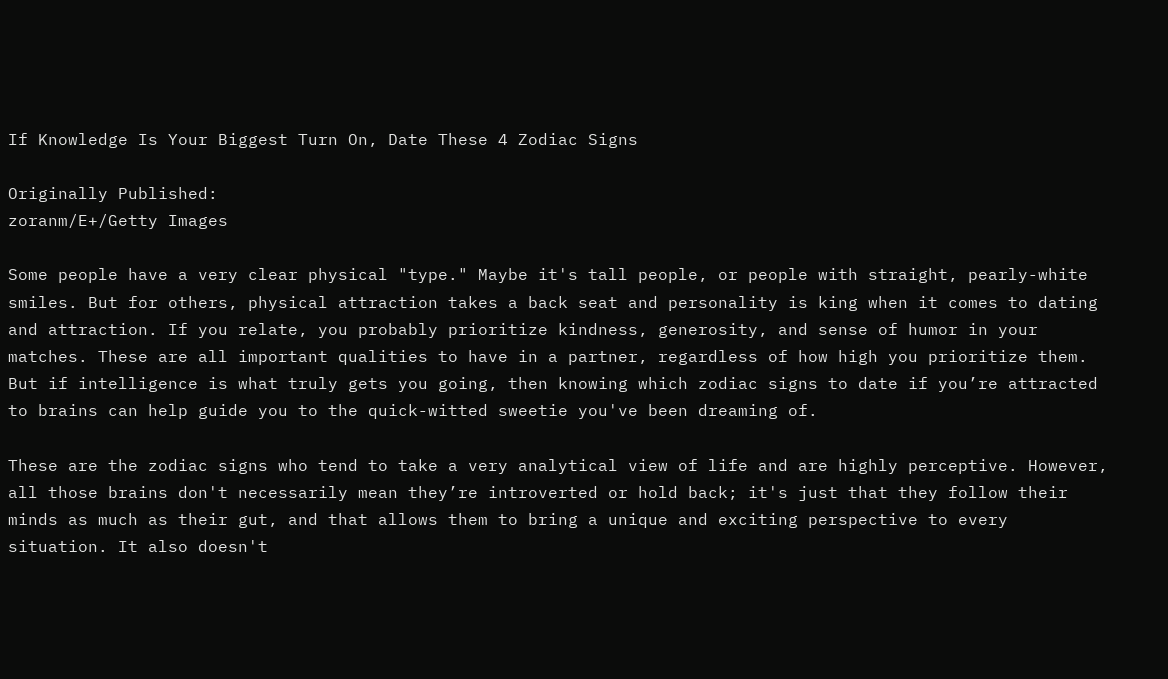If Knowledge Is Your Biggest Turn On, Date These 4 Zodiac Signs

Originally Published:
zoranm/E+/Getty Images

Some people have a very clear physical "type." Maybe it's tall people, or people with straight, pearly-white smiles. But for others, physical attraction takes a back seat and personality is king when it comes to dating and attraction. If you relate, you probably prioritize kindness, generosity, and sense of humor in your matches. These are all important qualities to have in a partner, regardless of how high you prioritize them. But if intelligence is what truly gets you going, then knowing which zodiac signs to date if you’re attracted to brains can help guide you to the quick-witted sweetie you've been dreaming of.

These are the zodiac signs who tend to take a very analytical view of life and are highly perceptive. However, all those brains don't necessarily mean they’re introverted or hold back; it's just that they follow their minds as much as their gut, and that allows them to bring a unique and exciting perspective to every situation. It also doesn't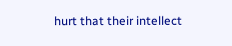hurt that their intellect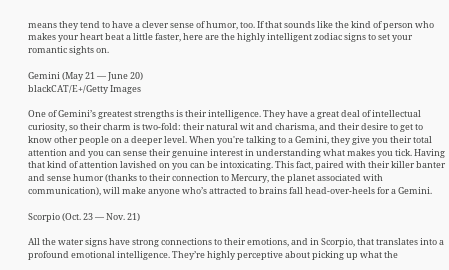means they tend to have a clever sense of humor, too. If that sounds like the kind of person who makes your heart beat a little faster, here are the highly intelligent zodiac signs to set your romantic sights on.

Gemini (May 21 — June 20)
blackCAT/E+/Getty Images

One of Gemini’s greatest strengths is their intelligence. They have a great deal of intellectual curiosity, so their charm is two-fold: their natural wit and charisma, and their desire to get to know other people on a deeper level. When you're talking to a Gemini, they give you their total attention and you can sense their genuine interest in understanding what makes you tick. Having that kind of attention lavished on you can be intoxicating. This fact, paired with their killer banter and sense humor (thanks to their connection to Mercury, the planet associated with communication), will make anyone who’s attracted to brains fall head-over-heels for a Gemini.

Scorpio (Oct. 23 — Nov. 21)

All the water signs have strong connections to their emotions, and in Scorpio, that translates into a profound emotional intelligence. They’re highly perceptive about picking up what the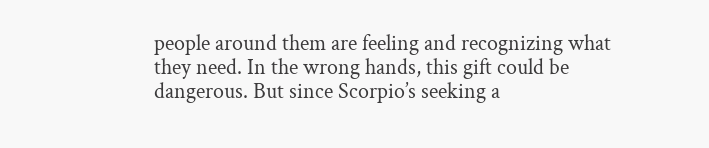people around them are feeling and recognizing what they need. In the wrong hands, this gift could be dangerous. But since Scorpio’s seeking a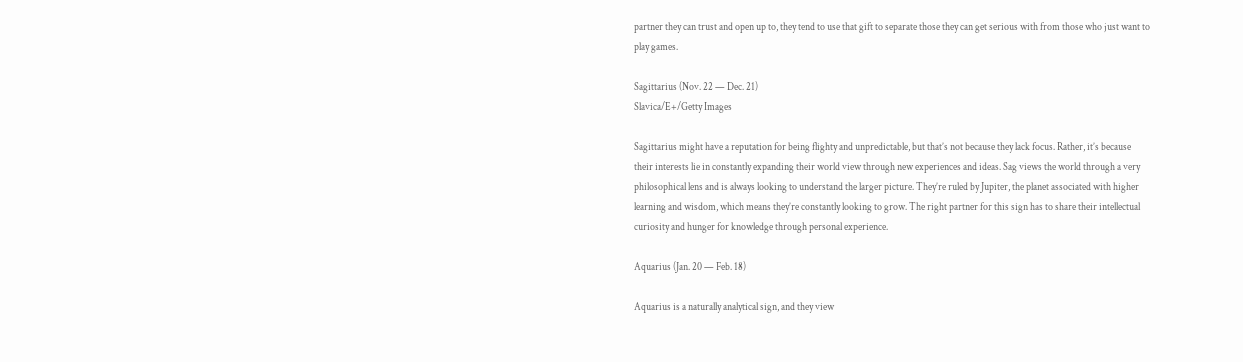partner they can trust and open up to, they tend to use that gift to separate those they can get serious with from those who just want to play games.

Sagittarius (Nov. 22 — Dec. 21)
Slavica/E+/Getty Images

Sagittarius might have a reputation for being flighty and unpredictable, but that’s not because they lack focus. Rather, it’s because their interests lie in constantly expanding their world view through new experiences and ideas. Sag views the world through a very philosophical lens and is always looking to understand the larger picture. They’re ruled by Jupiter, the planet associated with higher learning and wisdom, which means they’re constantly looking to grow. The right partner for this sign has to share their intellectual curiosity and hunger for knowledge through personal experience.

Aquarius (Jan. 20 — Feb. 18)

Aquarius is a naturally analytical sign, and they view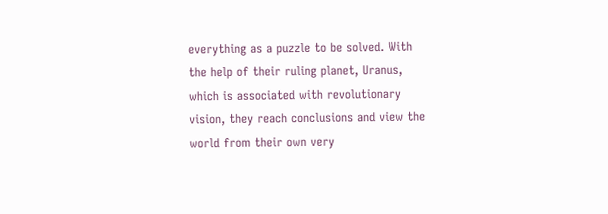everything as a puzzle to be solved. With the help of their ruling planet, Uranus, which is associated with revolutionary vision, they reach conclusions and view the world from their own very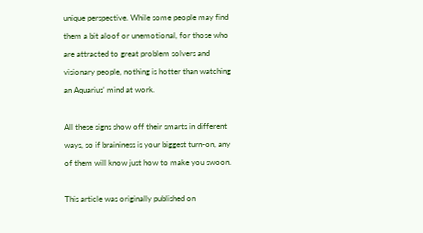unique perspective. While some people may find them a bit aloof or unemotional, for those who are attracted to great problem solvers and visionary people, nothing is hotter than watching an Aquarius’ mind at work.

All these signs show off their smarts in different ways, so if braininess is your biggest turn-on, any of them will know just how to make you swoon.

This article was originally published on